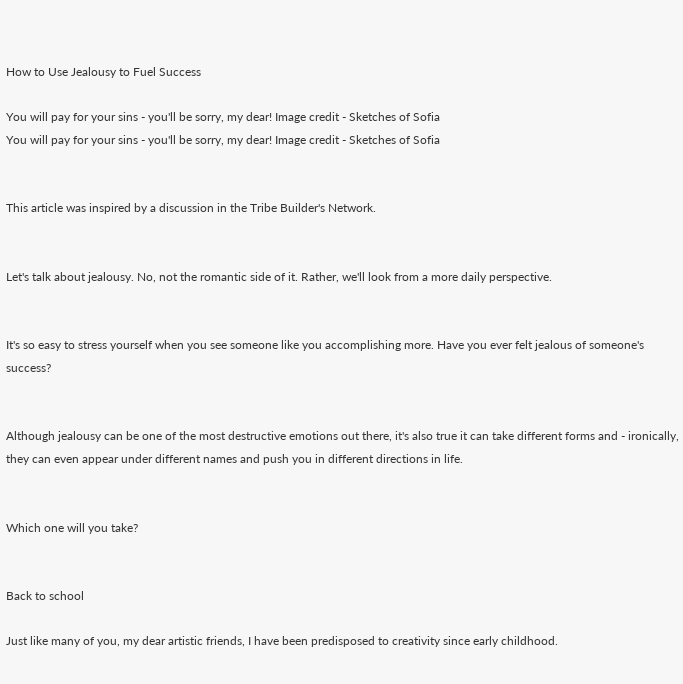How to Use Jealousy to Fuel Success

You will pay for your sins - you'll be sorry, my dear! Image credit - Sketches of Sofia
You will pay for your sins - you'll be sorry, my dear! Image credit - Sketches of Sofia


This article was inspired by a discussion in the Tribe Builder's Network.


Let's talk about jealousy. No, not the romantic side of it. Rather, we'll look from a more daily perspective.


It's so easy to stress yourself when you see someone like you accomplishing more. Have you ever felt jealous of someone's success?


Although jealousy can be one of the most destructive emotions out there, it's also true it can take different forms and - ironically, they can even appear under different names and push you in different directions in life.


Which one will you take?


Back to school

Just like many of you, my dear artistic friends, I have been predisposed to creativity since early childhood.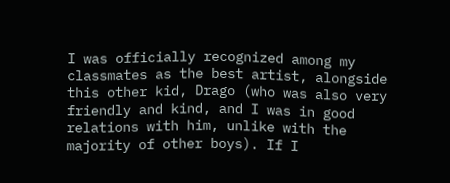I was officially recognized among my classmates as the best artist, alongside this other kid, Drago (who was also very friendly and kind, and I was in good relations with him, unlike with the majority of other boys). If I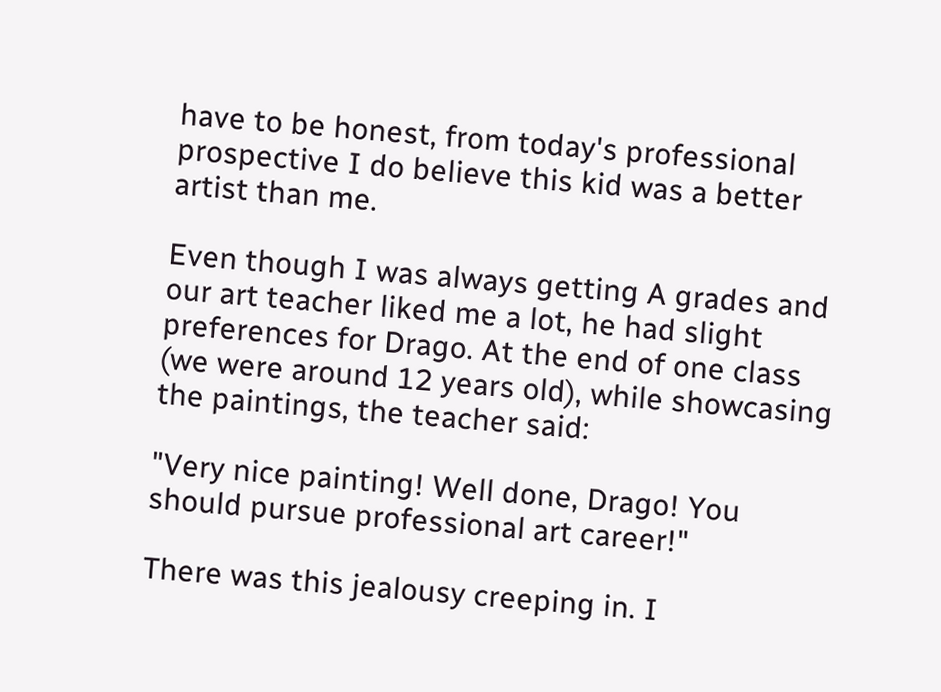have to be honest, from today's professional prospective I do believe this kid was a better artist than me.

Even though I was always getting A grades and our art teacher liked me a lot, he had slight preferences for Drago. At the end of one class (we were around 12 years old), while showcasing the paintings, the teacher said:

"Very nice painting! Well done, Drago! You should pursue professional art career!"

There was this jealousy creeping in. I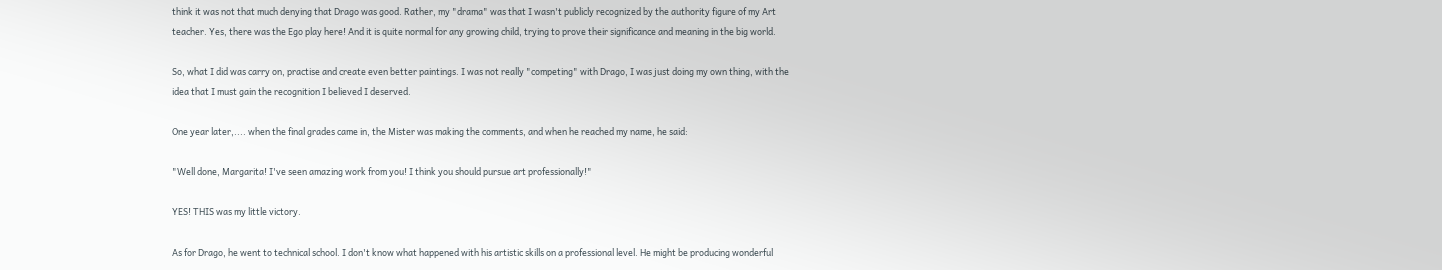think it was not that much denying that Drago was good. Rather, my "drama" was that I wasn't publicly recognized by the authority figure of my Art teacher. Yes, there was the Ego play here! And it is quite normal for any growing child, trying to prove their significance and meaning in the big world.

So, what I did was carry on, practise and create even better paintings. I was not really "competing" with Drago, I was just doing my own thing, with the idea that I must gain the recognition I believed I deserved.

One year later,.... when the final grades came in, the Mister was making the comments, and when he reached my name, he said:

"Well done, Margarita! I've seen amazing work from you! I think you should pursue art professionally!"

YES! THIS was my little victory.

As for Drago, he went to technical school. I don't know what happened with his artistic skills on a professional level. He might be producing wonderful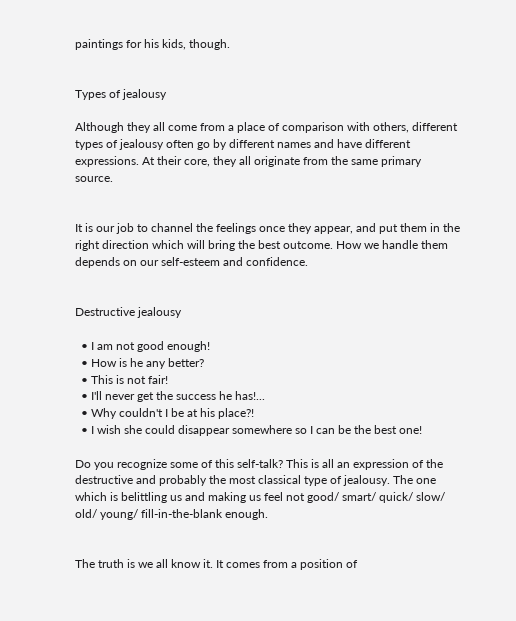paintings for his kids, though.


Types of jealousy

Although they all come from a place of comparison with others, different types of jealousy often go by different names and have different expressions. At their core, they all originate from the same primary source.


It is our job to channel the feelings once they appear, and put them in the right direction which will bring the best outcome. How we handle them depends on our self-esteem and confidence.


Destructive jealousy

  • I am not good enough!
  • How is he any better?
  • This is not fair!
  • I'll never get the success he has!...
  • Why couldn't I be at his place?!
  • I wish she could disappear somewhere so I can be the best one!

Do you recognize some of this self-talk? This is all an expression of the destructive and probably the most classical type of jealousy. The one which is belittling us and making us feel not good/ smart/ quick/ slow/ old/ young/ fill-in-the-blank enough.


The truth is we all know it. It comes from a position of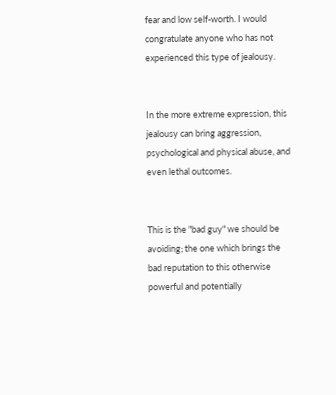fear and low self-worth. I would congratulate anyone who has not experienced this type of jealousy.


In the more extreme expression, this jealousy can bring aggression, psychological and physical abuse, and even lethal outcomes.


This is the "bad guy" we should be avoiding; the one which brings the bad reputation to this otherwise powerful and potentially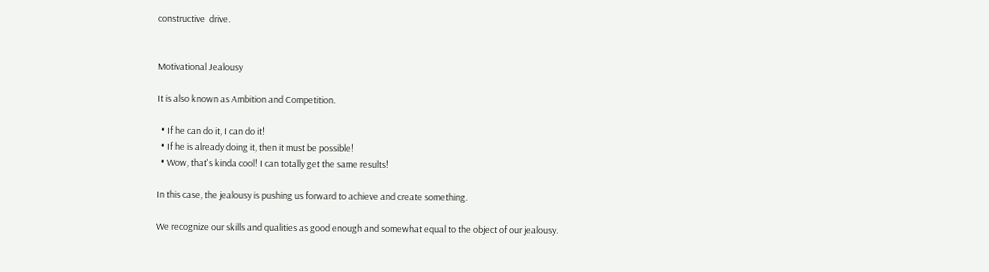constructive  drive.


Motivational Jealousy

It is also known as Ambition and Competition.

  • If he can do it, I can do it!
  • If he is already doing it, then it must be possible!
  • Wow, that's kinda cool! I can totally get the same results!

In this case, the jealousy is pushing us forward to achieve and create something.

We recognize our skills and qualities as good enough and somewhat equal to the object of our jealousy.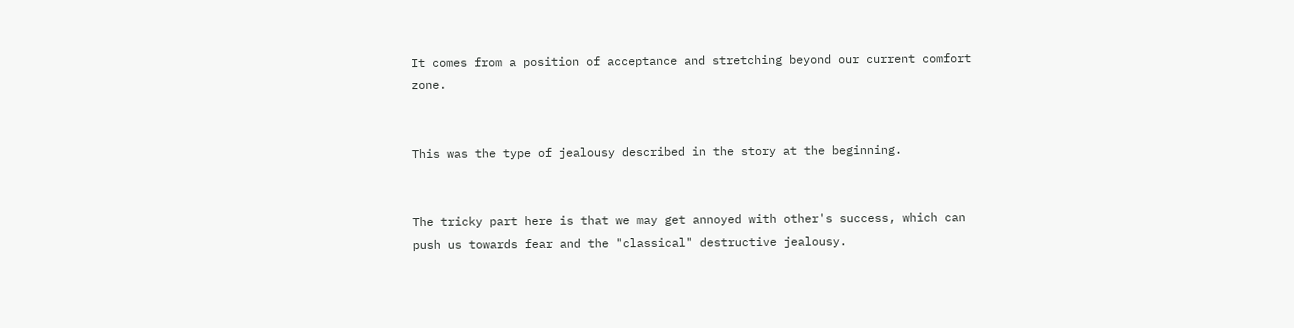It comes from a position of acceptance and stretching beyond our current comfort zone.


This was the type of jealousy described in the story at the beginning.


The tricky part here is that we may get annoyed with other's success, which can push us towards fear and the "classical" destructive jealousy.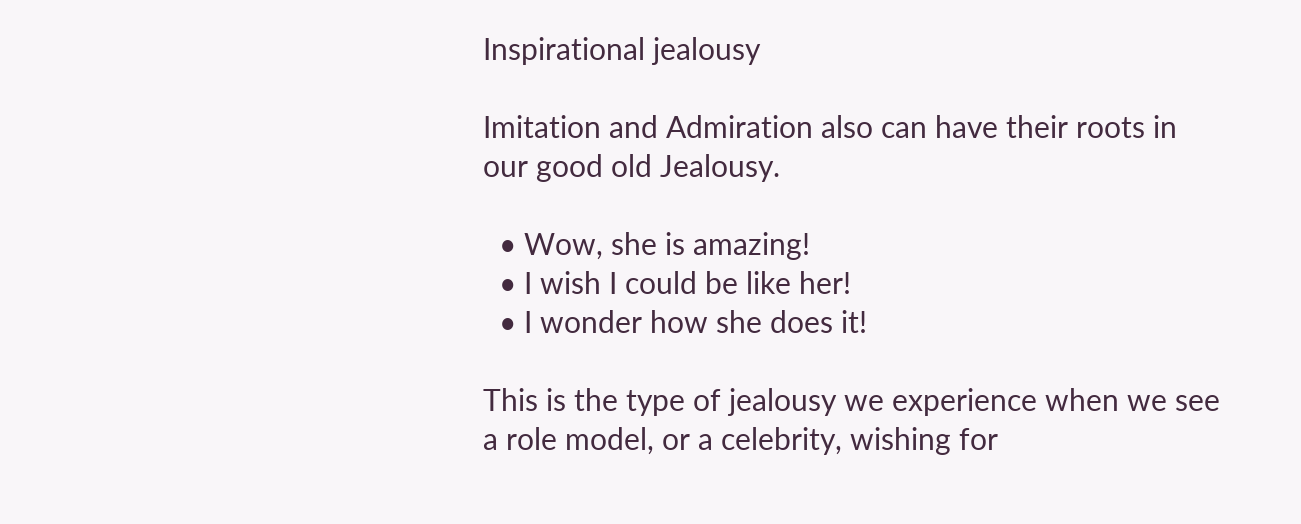Inspirational jealousy

Imitation and Admiration also can have their roots in our good old Jealousy.

  • Wow, she is amazing!
  • I wish I could be like her!
  • I wonder how she does it!

This is the type of jealousy we experience when we see a role model, or a celebrity, wishing for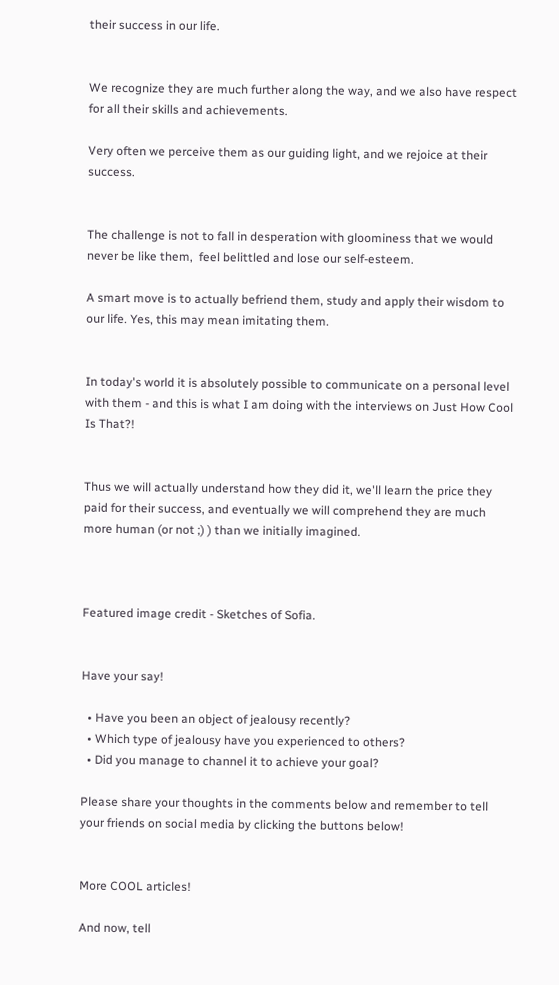their success in our life.


We recognize they are much further along the way, and we also have respect for all their skills and achievements.

Very often we perceive them as our guiding light, and we rejoice at their success.


The challenge is not to fall in desperation with gloominess that we would never be like them,  feel belittled and lose our self-esteem.

A smart move is to actually befriend them, study and apply their wisdom to our life. Yes, this may mean imitating them.


In today's world it is absolutely possible to communicate on a personal level with them - and this is what I am doing with the interviews on Just How Cool Is That?!


Thus we will actually understand how they did it, we'll learn the price they paid for their success, and eventually we will comprehend they are much more human (or not ;) ) than we initially imagined.



Featured image credit - Sketches of Sofia.


Have your say!

  • Have you been an object of jealousy recently?
  • Which type of jealousy have you experienced to others?
  • Did you manage to channel it to achieve your goal?

Please share your thoughts in the comments below and remember to tell your friends on social media by clicking the buttons below!


More COOL articles!

And now, tell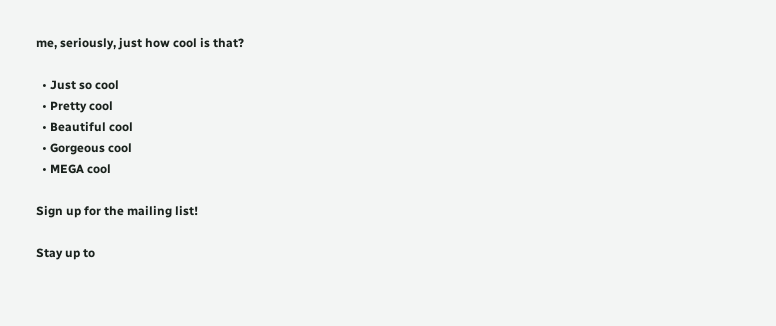me, seriously, just how cool is that?

  • Just so cool
  • Pretty cool
  • Beautiful cool
  • Gorgeous cool
  • MEGA cool

Sign up for the mailing list!

Stay up to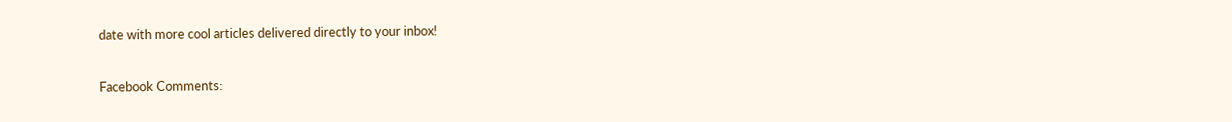date with more cool articles delivered directly to your inbox!

Facebook Comments: